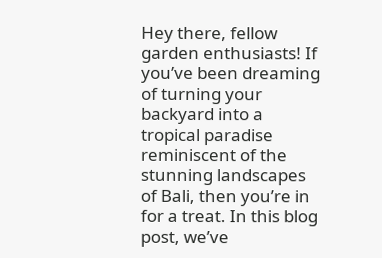Hey there, fellow garden enthusiasts! If you’ve been dreaming of turning your backyard into a tropical paradise reminiscent of the stunning landscapes of Bali, then you’re in for a treat. In this blog post, we’ve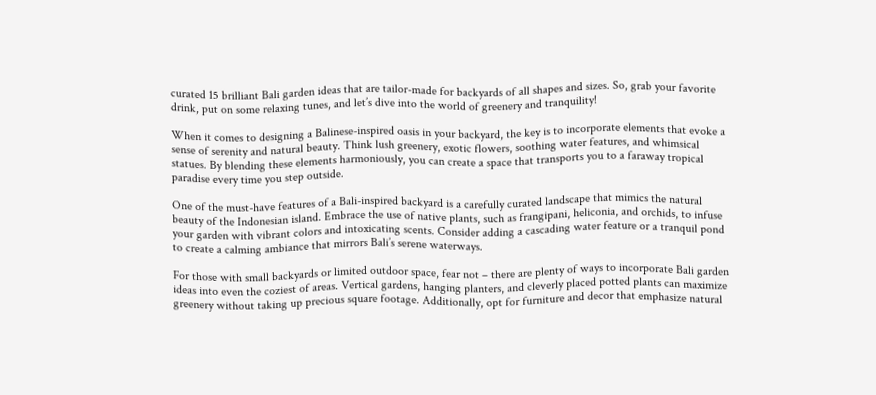curated 15 brilliant Bali garden ideas that are tailor-made for backyards of all shapes and sizes. So, grab your favorite drink, put on some relaxing tunes, and let’s dive into the world of greenery and tranquility!

When it comes to designing a Balinese-inspired oasis in your backyard, the key is to incorporate elements that evoke a sense of serenity and natural beauty. Think lush greenery, exotic flowers, soothing water features, and whimsical statues. By blending these elements harmoniously, you can create a space that transports you to a faraway tropical paradise every time you step outside.

One of the must-have features of a Bali-inspired backyard is a carefully curated landscape that mimics the natural beauty of the Indonesian island. Embrace the use of native plants, such as frangipani, heliconia, and orchids, to infuse your garden with vibrant colors and intoxicating scents. Consider adding a cascading water feature or a tranquil pond to create a calming ambiance that mirrors Bali’s serene waterways.

For those with small backyards or limited outdoor space, fear not – there are plenty of ways to incorporate Bali garden ideas into even the coziest of areas. Vertical gardens, hanging planters, and cleverly placed potted plants can maximize greenery without taking up precious square footage. Additionally, opt for furniture and decor that emphasize natural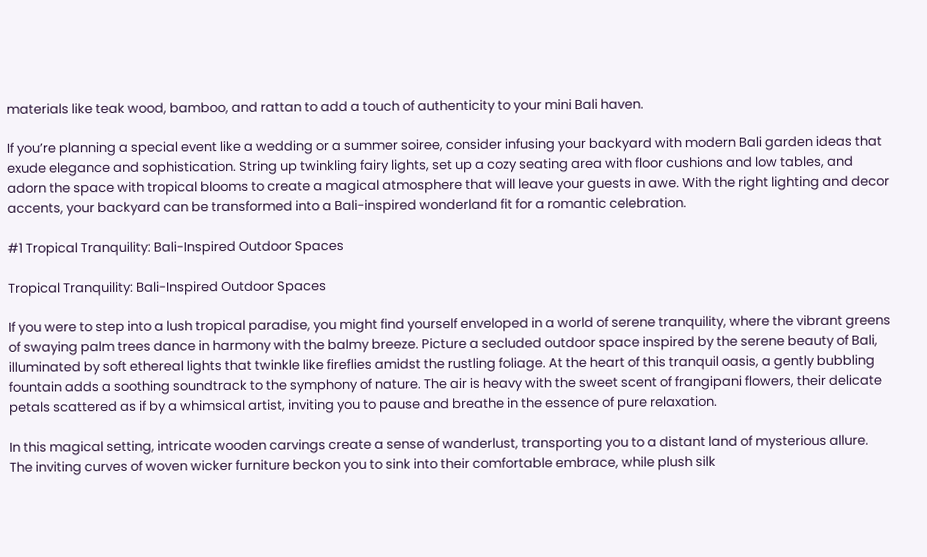materials like teak wood, bamboo, and rattan to add a touch of authenticity to your mini Bali haven.

If you’re planning a special event like a wedding or a summer soiree, consider infusing your backyard with modern Bali garden ideas that exude elegance and sophistication. String up twinkling fairy lights, set up a cozy seating area with floor cushions and low tables, and adorn the space with tropical blooms to create a magical atmosphere that will leave your guests in awe. With the right lighting and decor accents, your backyard can be transformed into a Bali-inspired wonderland fit for a romantic celebration.

#1 Tropical Tranquility: Bali-Inspired Outdoor Spaces

Tropical Tranquility: Bali-Inspired Outdoor Spaces

If you were to step into a lush tropical paradise, you might find yourself enveloped in a world of serene tranquility, where the vibrant greens of swaying palm trees dance in harmony with the balmy breeze. Picture a secluded outdoor space inspired by the serene beauty of Bali, illuminated by soft ethereal lights that twinkle like fireflies amidst the rustling foliage. At the heart of this tranquil oasis, a gently bubbling fountain adds a soothing soundtrack to the symphony of nature. The air is heavy with the sweet scent of frangipani flowers, their delicate petals scattered as if by a whimsical artist, inviting you to pause and breathe in the essence of pure relaxation.

In this magical setting, intricate wooden carvings create a sense of wanderlust, transporting you to a distant land of mysterious allure. The inviting curves of woven wicker furniture beckon you to sink into their comfortable embrace, while plush silk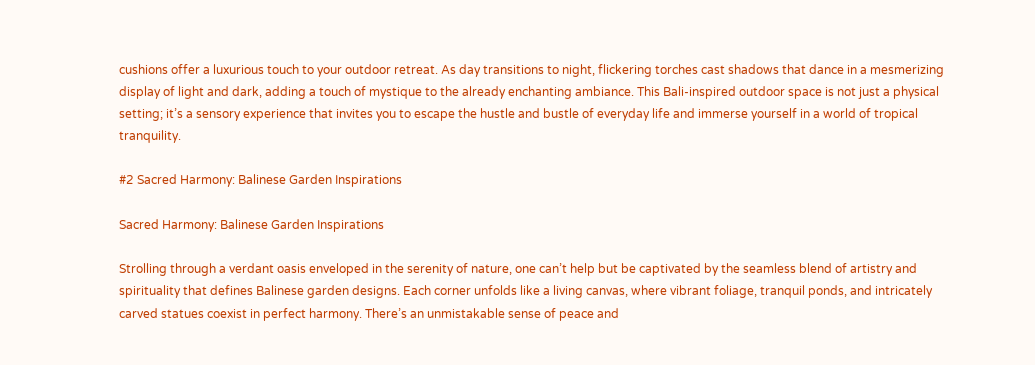cushions offer a luxurious touch to your outdoor retreat. As day transitions to night, flickering torches cast shadows that dance in a mesmerizing display of light and dark, adding a touch of mystique to the already enchanting ambiance. This Bali-inspired outdoor space is not just a physical setting; it’s a sensory experience that invites you to escape the hustle and bustle of everyday life and immerse yourself in a world of tropical tranquility.

#2 Sacred Harmony: Balinese Garden Inspirations

Sacred Harmony: Balinese Garden Inspirations

Strolling through a verdant oasis enveloped in the serenity of nature, one can’t help but be captivated by the seamless blend of artistry and spirituality that defines Balinese garden designs. Each corner unfolds like a living canvas, where vibrant foliage, tranquil ponds, and intricately carved statues coexist in perfect harmony. There’s an unmistakable sense of peace and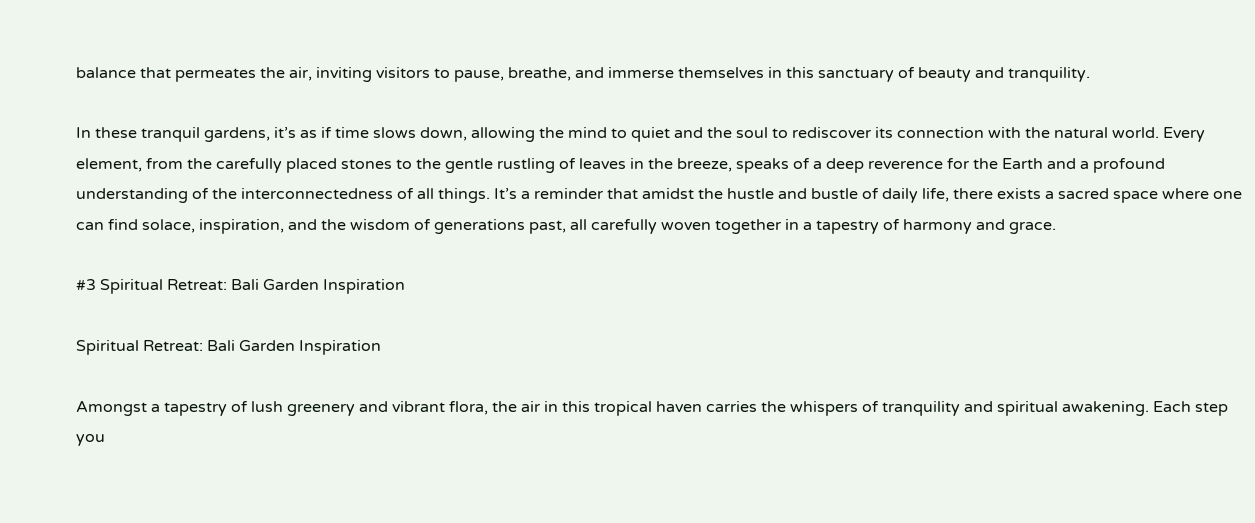balance that permeates the air, inviting visitors to pause, breathe, and immerse themselves in this sanctuary of beauty and tranquility.

In these tranquil gardens, it’s as if time slows down, allowing the mind to quiet and the soul to rediscover its connection with the natural world. Every element, from the carefully placed stones to the gentle rustling of leaves in the breeze, speaks of a deep reverence for the Earth and a profound understanding of the interconnectedness of all things. It’s a reminder that amidst the hustle and bustle of daily life, there exists a sacred space where one can find solace, inspiration, and the wisdom of generations past, all carefully woven together in a tapestry of harmony and grace.

#3 Spiritual Retreat: Bali Garden Inspiration

Spiritual Retreat: Bali Garden Inspiration

Amongst a tapestry of lush greenery and vibrant flora, the air in this tropical haven carries the whispers of tranquility and spiritual awakening. Each step you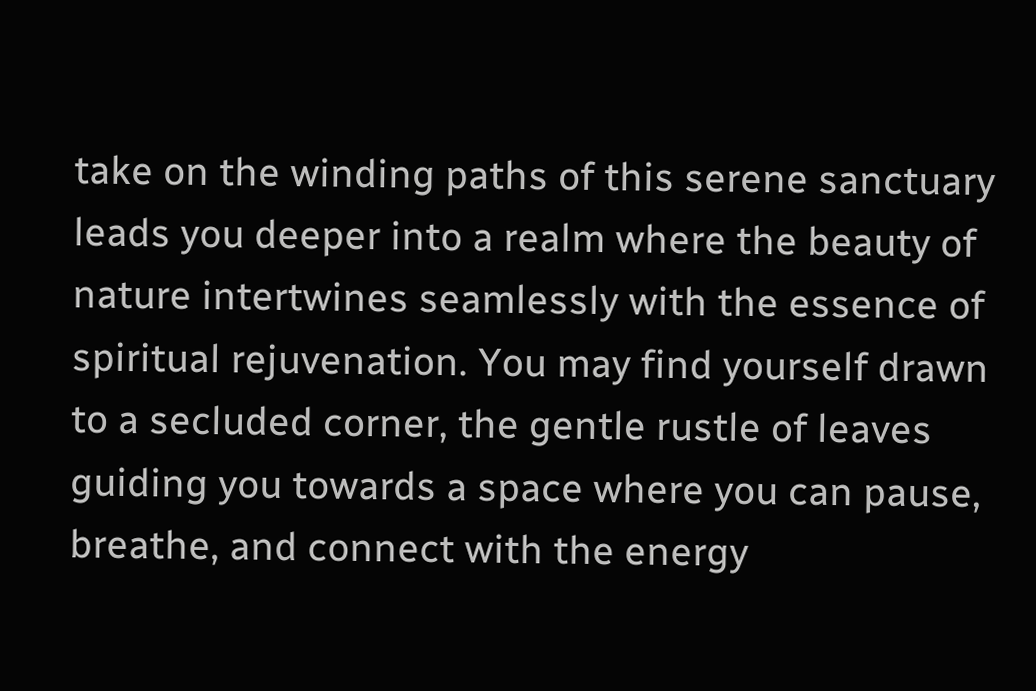take on the winding paths of this serene sanctuary leads you deeper into a realm where the beauty of nature intertwines seamlessly with the essence of spiritual rejuvenation. You may find yourself drawn to a secluded corner, the gentle rustle of leaves guiding you towards a space where you can pause, breathe, and connect with the energy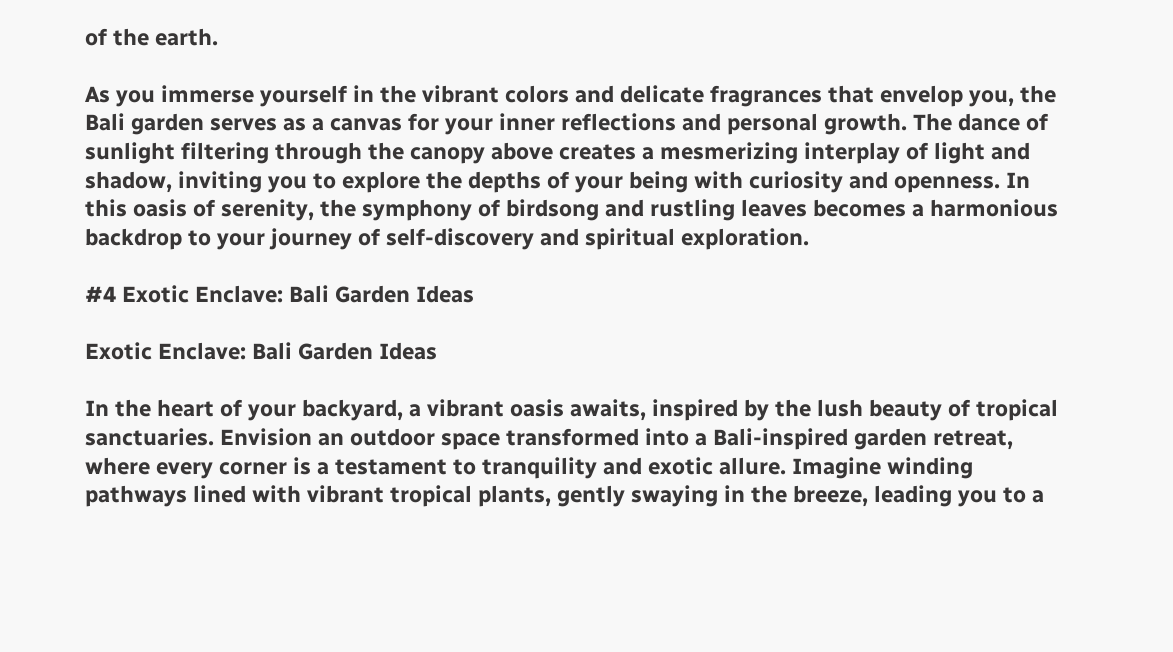of the earth.

As you immerse yourself in the vibrant colors and delicate fragrances that envelop you, the Bali garden serves as a canvas for your inner reflections and personal growth. The dance of sunlight filtering through the canopy above creates a mesmerizing interplay of light and shadow, inviting you to explore the depths of your being with curiosity and openness. In this oasis of serenity, the symphony of birdsong and rustling leaves becomes a harmonious backdrop to your journey of self-discovery and spiritual exploration.

#4 Exotic Enclave: Bali Garden Ideas

Exotic Enclave: Bali Garden Ideas

In the heart of your backyard, a vibrant oasis awaits, inspired by the lush beauty of tropical sanctuaries. Envision an outdoor space transformed into a Bali-inspired garden retreat, where every corner is a testament to tranquility and exotic allure. Imagine winding pathways lined with vibrant tropical plants, gently swaying in the breeze, leading you to a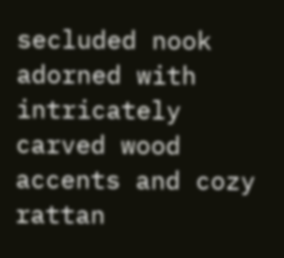secluded nook adorned with intricately carved wood accents and cozy rattan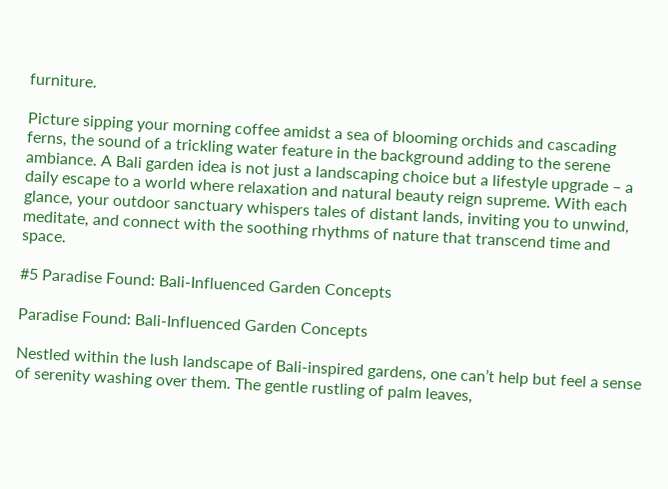furniture.

Picture sipping your morning coffee amidst a sea of blooming orchids and cascading ferns, the sound of a trickling water feature in the background adding to the serene ambiance. A Bali garden idea is not just a landscaping choice but a lifestyle upgrade – a daily escape to a world where relaxation and natural beauty reign supreme. With each glance, your outdoor sanctuary whispers tales of distant lands, inviting you to unwind, meditate, and connect with the soothing rhythms of nature that transcend time and space.

#5 Paradise Found: Bali-Influenced Garden Concepts

Paradise Found: Bali-Influenced Garden Concepts

Nestled within the lush landscape of Bali-inspired gardens, one can’t help but feel a sense of serenity washing over them. The gentle rustling of palm leaves,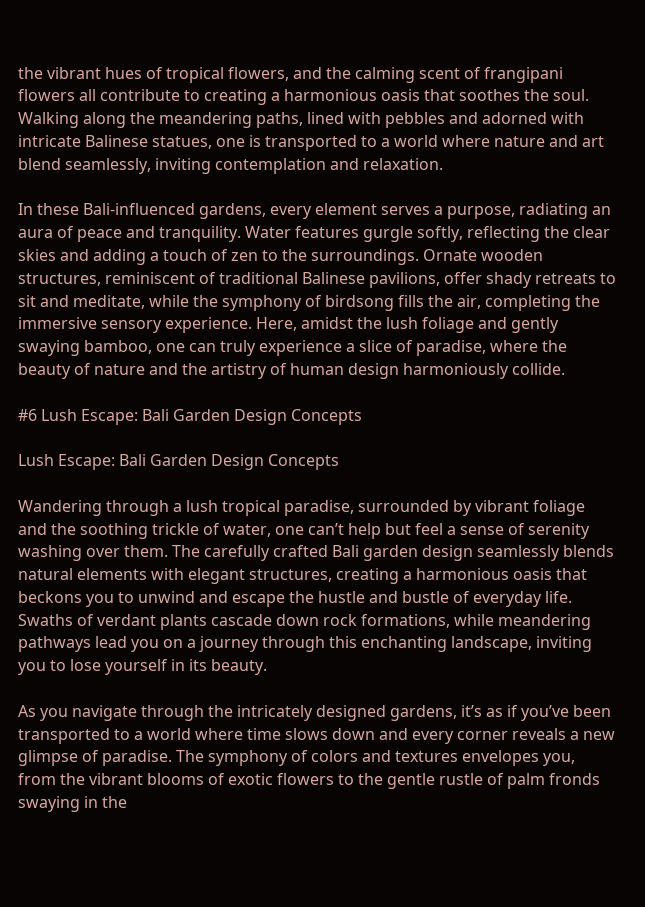the vibrant hues of tropical flowers, and the calming scent of frangipani flowers all contribute to creating a harmonious oasis that soothes the soul. Walking along the meandering paths, lined with pebbles and adorned with intricate Balinese statues, one is transported to a world where nature and art blend seamlessly, inviting contemplation and relaxation.

In these Bali-influenced gardens, every element serves a purpose, radiating an aura of peace and tranquility. Water features gurgle softly, reflecting the clear skies and adding a touch of zen to the surroundings. Ornate wooden structures, reminiscent of traditional Balinese pavilions, offer shady retreats to sit and meditate, while the symphony of birdsong fills the air, completing the immersive sensory experience. Here, amidst the lush foliage and gently swaying bamboo, one can truly experience a slice of paradise, where the beauty of nature and the artistry of human design harmoniously collide.

#6 Lush Escape: Bali Garden Design Concepts

Lush Escape: Bali Garden Design Concepts

Wandering through a lush tropical paradise, surrounded by vibrant foliage and the soothing trickle of water, one can’t help but feel a sense of serenity washing over them. The carefully crafted Bali garden design seamlessly blends natural elements with elegant structures, creating a harmonious oasis that beckons you to unwind and escape the hustle and bustle of everyday life. Swaths of verdant plants cascade down rock formations, while meandering pathways lead you on a journey through this enchanting landscape, inviting you to lose yourself in its beauty.

As you navigate through the intricately designed gardens, it’s as if you’ve been transported to a world where time slows down and every corner reveals a new glimpse of paradise. The symphony of colors and textures envelopes you, from the vibrant blooms of exotic flowers to the gentle rustle of palm fronds swaying in the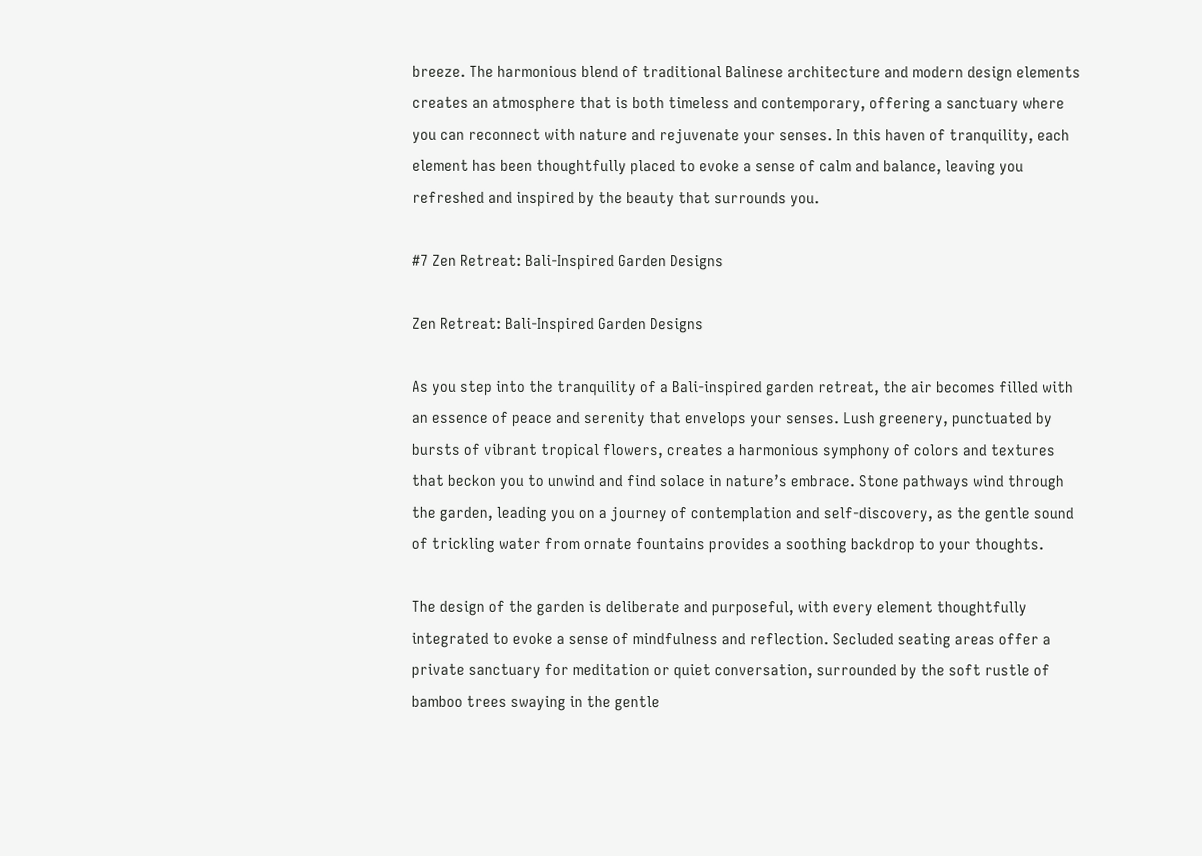breeze. The harmonious blend of traditional Balinese architecture and modern design elements creates an atmosphere that is both timeless and contemporary, offering a sanctuary where you can reconnect with nature and rejuvenate your senses. In this haven of tranquility, each element has been thoughtfully placed to evoke a sense of calm and balance, leaving you refreshed and inspired by the beauty that surrounds you.

#7 Zen Retreat: Bali-Inspired Garden Designs

Zen Retreat: Bali-Inspired Garden Designs

As you step into the tranquility of a Bali-inspired garden retreat, the air becomes filled with an essence of peace and serenity that envelops your senses. Lush greenery, punctuated by bursts of vibrant tropical flowers, creates a harmonious symphony of colors and textures that beckon you to unwind and find solace in nature’s embrace. Stone pathways wind through the garden, leading you on a journey of contemplation and self-discovery, as the gentle sound of trickling water from ornate fountains provides a soothing backdrop to your thoughts.

The design of the garden is deliberate and purposeful, with every element thoughtfully integrated to evoke a sense of mindfulness and reflection. Secluded seating areas offer a private sanctuary for meditation or quiet conversation, surrounded by the soft rustle of bamboo trees swaying in the gentle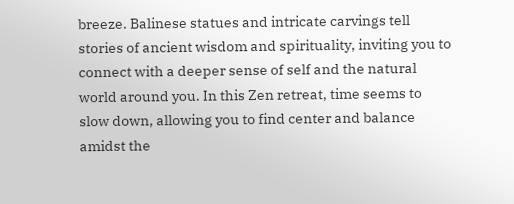breeze. Balinese statues and intricate carvings tell stories of ancient wisdom and spirituality, inviting you to connect with a deeper sense of self and the natural world around you. In this Zen retreat, time seems to slow down, allowing you to find center and balance amidst the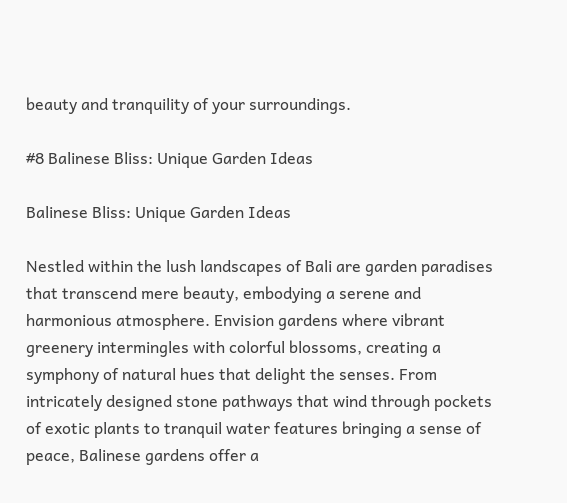beauty and tranquility of your surroundings.

#8 Balinese Bliss: Unique Garden Ideas

Balinese Bliss: Unique Garden Ideas

Nestled within the lush landscapes of Bali are garden paradises that transcend mere beauty, embodying a serene and harmonious atmosphere. Envision gardens where vibrant greenery intermingles with colorful blossoms, creating a symphony of natural hues that delight the senses. From intricately designed stone pathways that wind through pockets of exotic plants to tranquil water features bringing a sense of peace, Balinese gardens offer a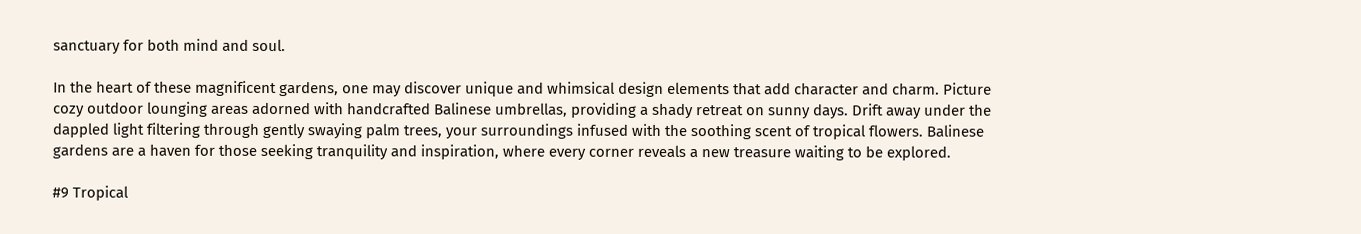sanctuary for both mind and soul.

In the heart of these magnificent gardens, one may discover unique and whimsical design elements that add character and charm. Picture cozy outdoor lounging areas adorned with handcrafted Balinese umbrellas, providing a shady retreat on sunny days. Drift away under the dappled light filtering through gently swaying palm trees, your surroundings infused with the soothing scent of tropical flowers. Balinese gardens are a haven for those seeking tranquility and inspiration, where every corner reveals a new treasure waiting to be explored.

#9 Tropical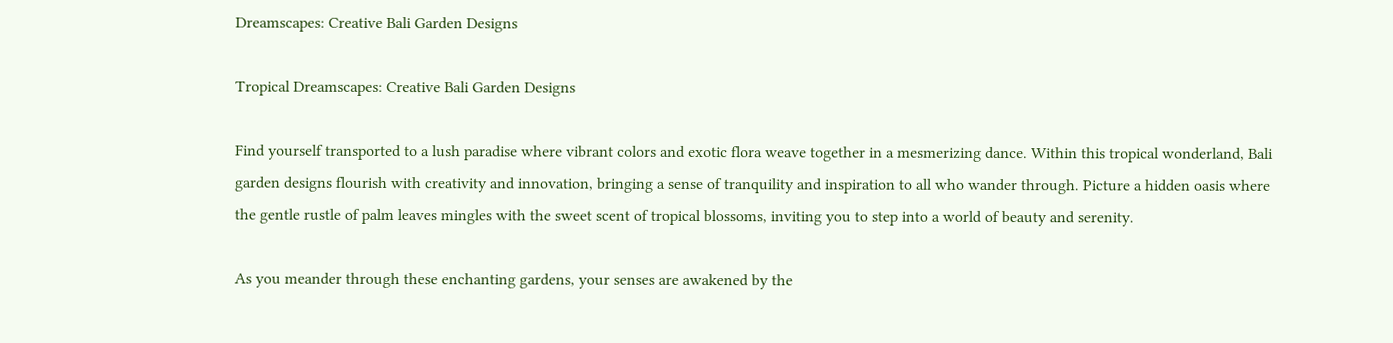Dreamscapes: Creative Bali Garden Designs

Tropical Dreamscapes: Creative Bali Garden Designs

Find yourself transported to a lush paradise where vibrant colors and exotic flora weave together in a mesmerizing dance. Within this tropical wonderland, Bali garden designs flourish with creativity and innovation, bringing a sense of tranquility and inspiration to all who wander through. Picture a hidden oasis where the gentle rustle of palm leaves mingles with the sweet scent of tropical blossoms, inviting you to step into a world of beauty and serenity.

As you meander through these enchanting gardens, your senses are awakened by the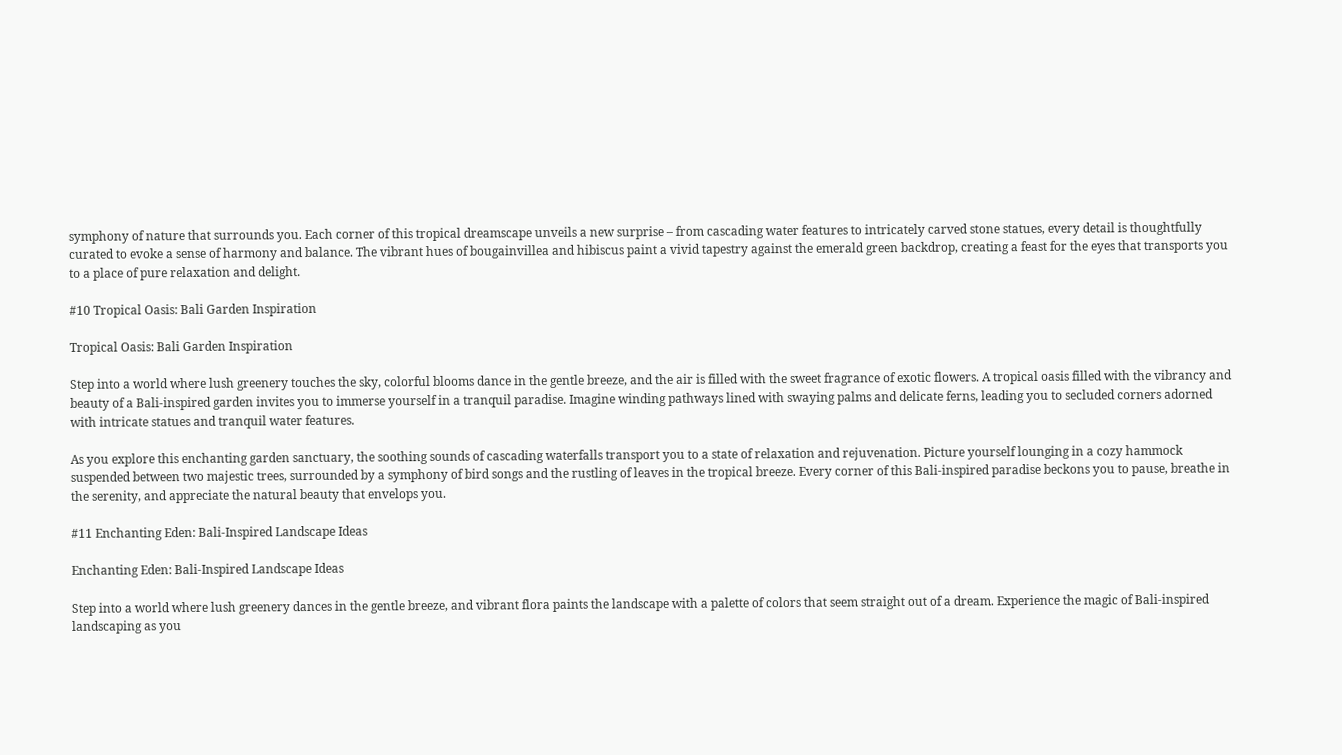symphony of nature that surrounds you. Each corner of this tropical dreamscape unveils a new surprise – from cascading water features to intricately carved stone statues, every detail is thoughtfully curated to evoke a sense of harmony and balance. The vibrant hues of bougainvillea and hibiscus paint a vivid tapestry against the emerald green backdrop, creating a feast for the eyes that transports you to a place of pure relaxation and delight.

#10 Tropical Oasis: Bali Garden Inspiration

Tropical Oasis: Bali Garden Inspiration

Step into a world where lush greenery touches the sky, colorful blooms dance in the gentle breeze, and the air is filled with the sweet fragrance of exotic flowers. A tropical oasis filled with the vibrancy and beauty of a Bali-inspired garden invites you to immerse yourself in a tranquil paradise. Imagine winding pathways lined with swaying palms and delicate ferns, leading you to secluded corners adorned with intricate statues and tranquil water features.

As you explore this enchanting garden sanctuary, the soothing sounds of cascading waterfalls transport you to a state of relaxation and rejuvenation. Picture yourself lounging in a cozy hammock suspended between two majestic trees, surrounded by a symphony of bird songs and the rustling of leaves in the tropical breeze. Every corner of this Bali-inspired paradise beckons you to pause, breathe in the serenity, and appreciate the natural beauty that envelops you.

#11 Enchanting Eden: Bali-Inspired Landscape Ideas

Enchanting Eden: Bali-Inspired Landscape Ideas

Step into a world where lush greenery dances in the gentle breeze, and vibrant flora paints the landscape with a palette of colors that seem straight out of a dream. Experience the magic of Bali-inspired landscaping as you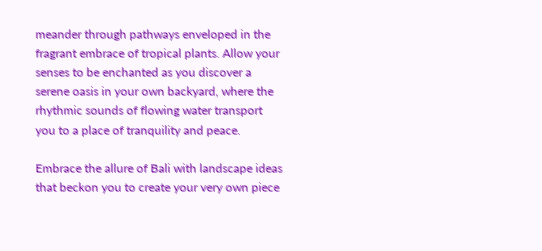meander through pathways enveloped in the fragrant embrace of tropical plants. Allow your senses to be enchanted as you discover a serene oasis in your own backyard, where the rhythmic sounds of flowing water transport you to a place of tranquility and peace.

Embrace the allure of Bali with landscape ideas that beckon you to create your very own piece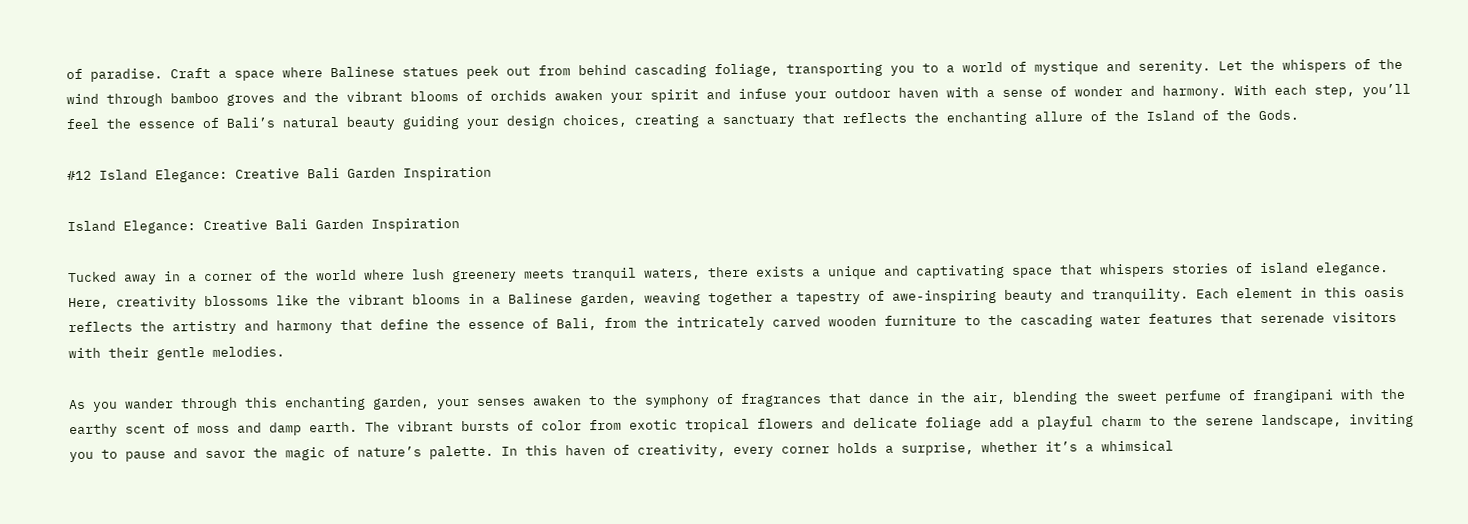of paradise. Craft a space where Balinese statues peek out from behind cascading foliage, transporting you to a world of mystique and serenity. Let the whispers of the wind through bamboo groves and the vibrant blooms of orchids awaken your spirit and infuse your outdoor haven with a sense of wonder and harmony. With each step, you’ll feel the essence of Bali’s natural beauty guiding your design choices, creating a sanctuary that reflects the enchanting allure of the Island of the Gods.

#12 Island Elegance: Creative Bali Garden Inspiration

Island Elegance: Creative Bali Garden Inspiration

Tucked away in a corner of the world where lush greenery meets tranquil waters, there exists a unique and captivating space that whispers stories of island elegance. Here, creativity blossoms like the vibrant blooms in a Balinese garden, weaving together a tapestry of awe-inspiring beauty and tranquility. Each element in this oasis reflects the artistry and harmony that define the essence of Bali, from the intricately carved wooden furniture to the cascading water features that serenade visitors with their gentle melodies.

As you wander through this enchanting garden, your senses awaken to the symphony of fragrances that dance in the air, blending the sweet perfume of frangipani with the earthy scent of moss and damp earth. The vibrant bursts of color from exotic tropical flowers and delicate foliage add a playful charm to the serene landscape, inviting you to pause and savor the magic of nature’s palette. In this haven of creativity, every corner holds a surprise, whether it’s a whimsical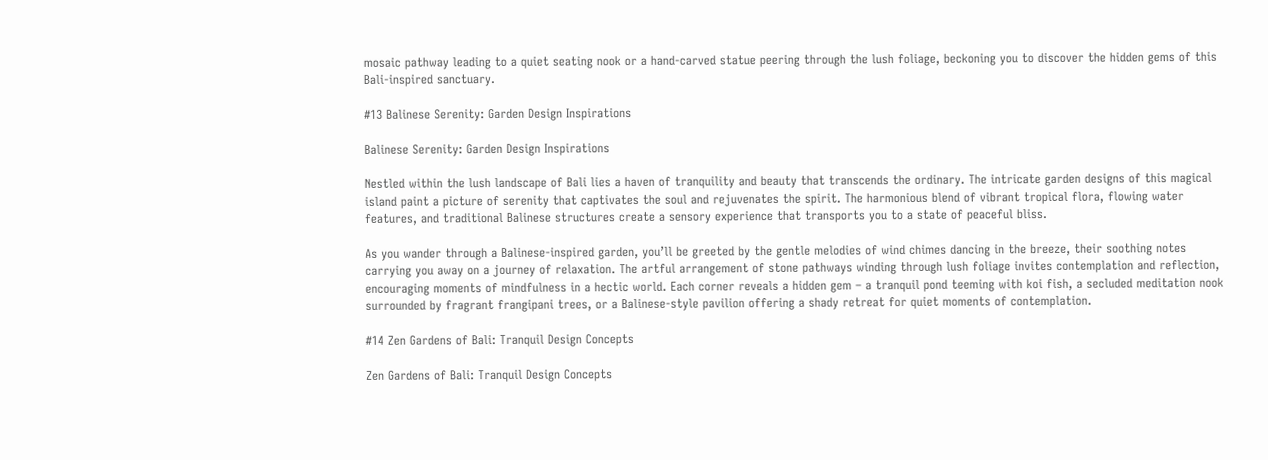mosaic pathway leading to a quiet seating nook or a hand-carved statue peering through the lush foliage, beckoning you to discover the hidden gems of this Bali-inspired sanctuary.

#13 Balinese Serenity: Garden Design Inspirations

Balinese Serenity: Garden Design Inspirations

Nestled within the lush landscape of Bali lies a haven of tranquility and beauty that transcends the ordinary. The intricate garden designs of this magical island paint a picture of serenity that captivates the soul and rejuvenates the spirit. The harmonious blend of vibrant tropical flora, flowing water features, and traditional Balinese structures create a sensory experience that transports you to a state of peaceful bliss.

As you wander through a Balinese-inspired garden, you’ll be greeted by the gentle melodies of wind chimes dancing in the breeze, their soothing notes carrying you away on a journey of relaxation. The artful arrangement of stone pathways winding through lush foliage invites contemplation and reflection, encouraging moments of mindfulness in a hectic world. Each corner reveals a hidden gem – a tranquil pond teeming with koi fish, a secluded meditation nook surrounded by fragrant frangipani trees, or a Balinese-style pavilion offering a shady retreat for quiet moments of contemplation.

#14 Zen Gardens of Bali: Tranquil Design Concepts

Zen Gardens of Bali: Tranquil Design Concepts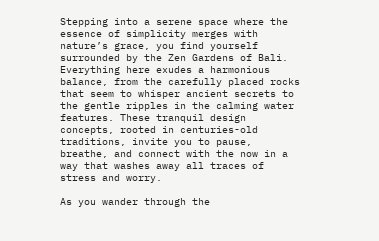Stepping into a serene space where the essence of simplicity merges with nature’s grace, you find yourself surrounded by the Zen Gardens of Bali. Everything here exudes a harmonious balance, from the carefully placed rocks that seem to whisper ancient secrets to the gentle ripples in the calming water features. These tranquil design concepts, rooted in centuries-old traditions, invite you to pause, breathe, and connect with the now in a way that washes away all traces of stress and worry.

As you wander through the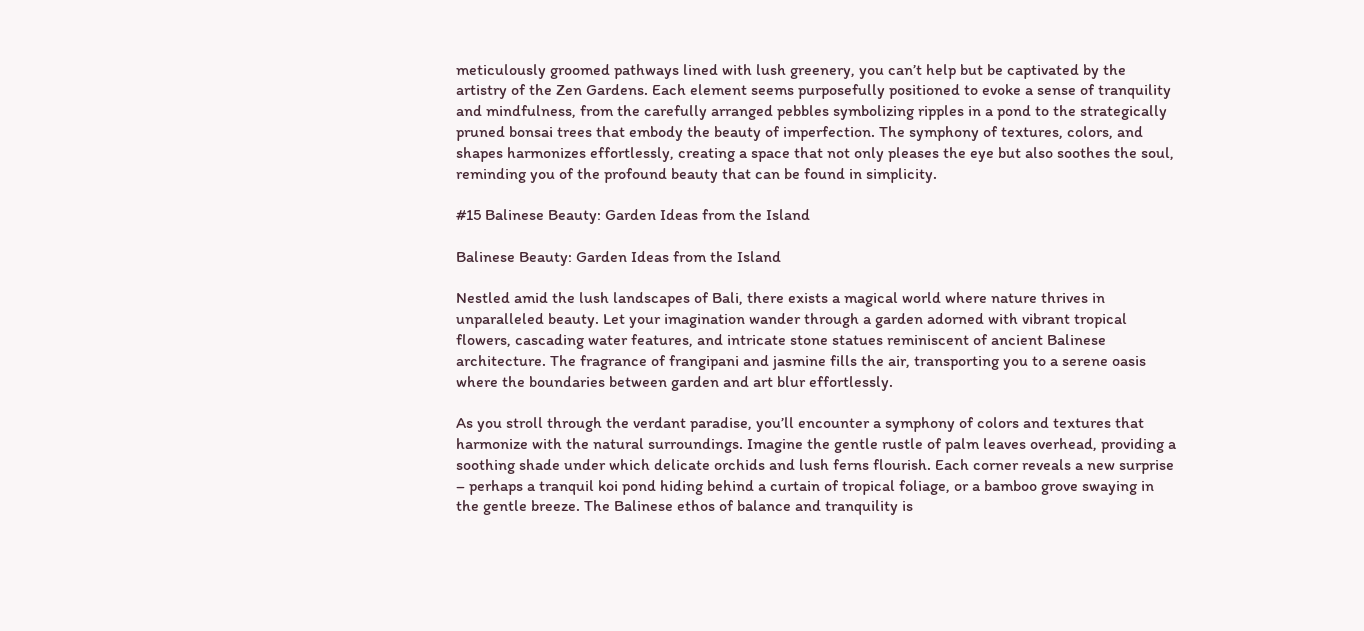meticulously groomed pathways lined with lush greenery, you can’t help but be captivated by the artistry of the Zen Gardens. Each element seems purposefully positioned to evoke a sense of tranquility and mindfulness, from the carefully arranged pebbles symbolizing ripples in a pond to the strategically pruned bonsai trees that embody the beauty of imperfection. The symphony of textures, colors, and shapes harmonizes effortlessly, creating a space that not only pleases the eye but also soothes the soul, reminding you of the profound beauty that can be found in simplicity.

#15 Balinese Beauty: Garden Ideas from the Island

Balinese Beauty: Garden Ideas from the Island

Nestled amid the lush landscapes of Bali, there exists a magical world where nature thrives in unparalleled beauty. Let your imagination wander through a garden adorned with vibrant tropical flowers, cascading water features, and intricate stone statues reminiscent of ancient Balinese architecture. The fragrance of frangipani and jasmine fills the air, transporting you to a serene oasis where the boundaries between garden and art blur effortlessly.

As you stroll through the verdant paradise, you’ll encounter a symphony of colors and textures that harmonize with the natural surroundings. Imagine the gentle rustle of palm leaves overhead, providing a soothing shade under which delicate orchids and lush ferns flourish. Each corner reveals a new surprise – perhaps a tranquil koi pond hiding behind a curtain of tropical foliage, or a bamboo grove swaying in the gentle breeze. The Balinese ethos of balance and tranquility is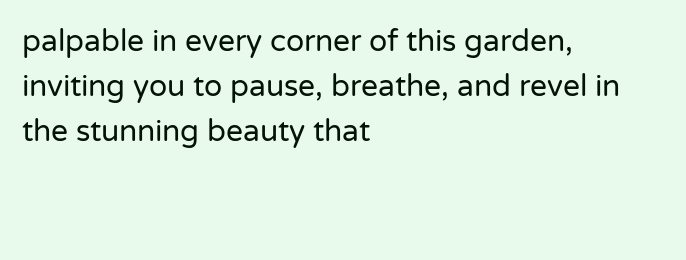palpable in every corner of this garden, inviting you to pause, breathe, and revel in the stunning beauty that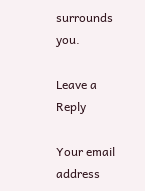surrounds you.

Leave a Reply

Your email address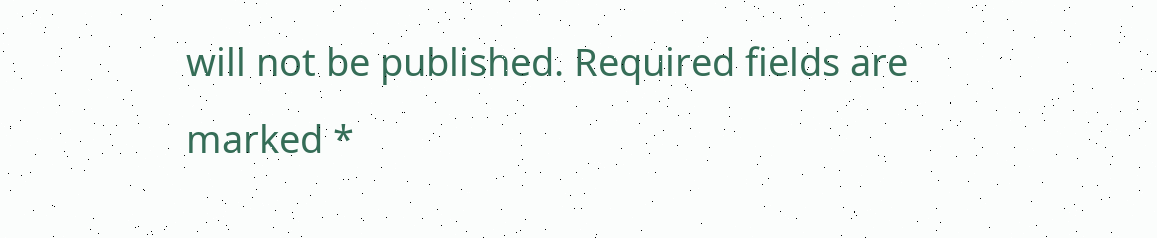will not be published. Required fields are marked *